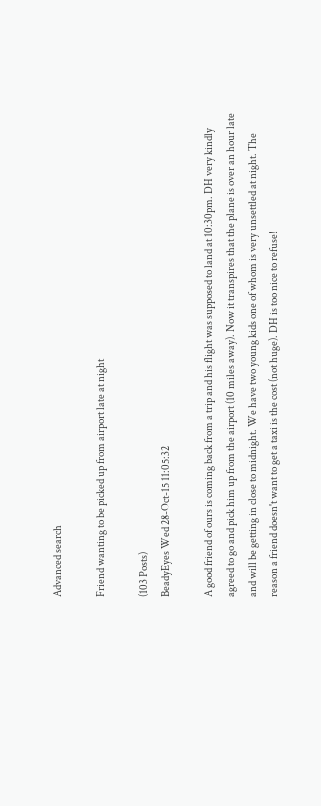Advanced search

Friend wanting to be picked up from airport late at night

(103 Posts)
BeadyEyes Wed 28-Oct-15 11:05:32

A good friend of ours is coming back from a trip and his flight was supposed to land at 10:30pm. DH very kindly agreed to go and pick him up from the airport (10 miles away). Now it transpires that the plane is over an hour late and will be getting in close to midnight. We have two young kids one of whom is very unsettled at night. The reason a friend doesn't want to get a taxi is the cost (not huge). DH is too nice to refuse!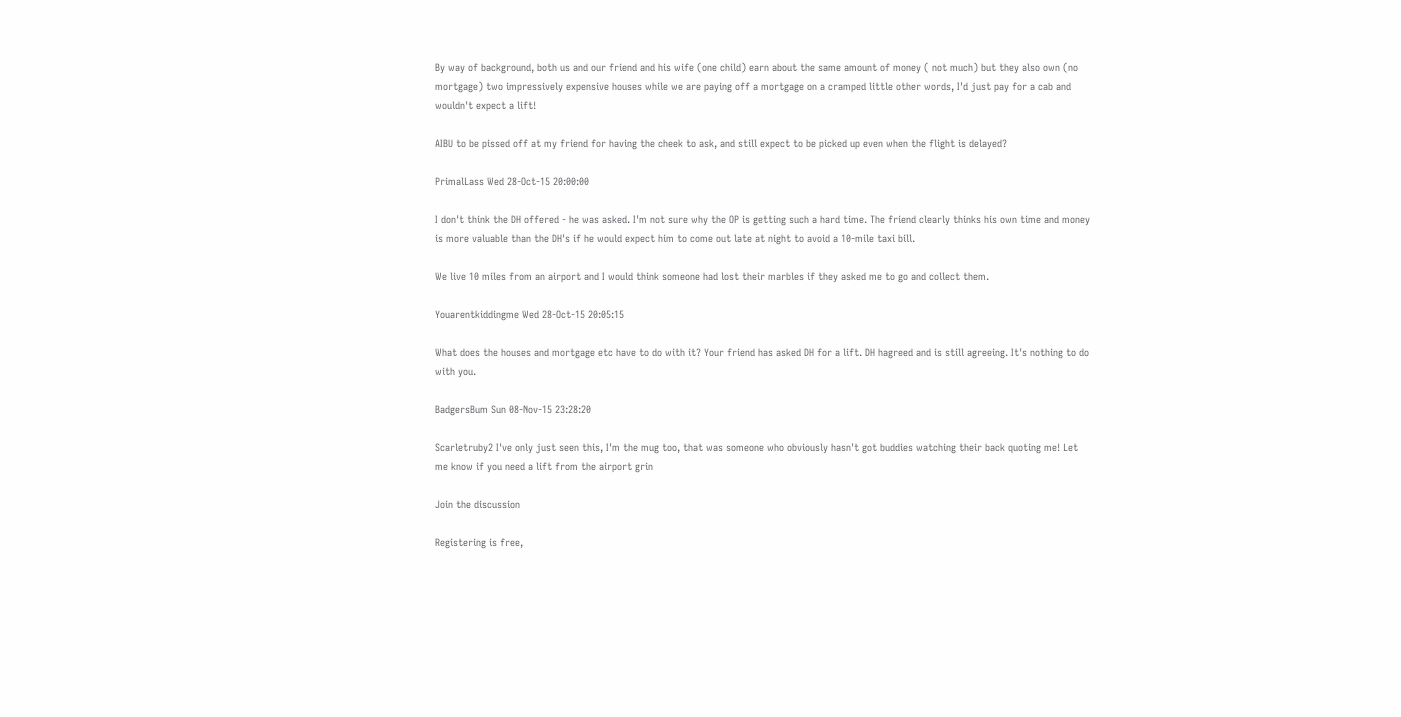By way of background, both us and our friend and his wife (one child) earn about the same amount of money ( not much) but they also own (no mortgage) two impressively expensive houses while we are paying off a mortgage on a cramped little other words, I'd just pay for a cab and wouldn't expect a lift!

AIBU to be pissed off at my friend for having the cheek to ask, and still expect to be picked up even when the flight is delayed?

PrimalLass Wed 28-Oct-15 20:00:00

I don't think the DH offered - he was asked. I'm not sure why the OP is getting such a hard time. The friend clearly thinks his own time and money is more valuable than the DH's if he would expect him to come out late at night to avoid a 10-mile taxi bill.

We live 10 miles from an airport and I would think someone had lost their marbles if they asked me to go and collect them.

Youarentkiddingme Wed 28-Oct-15 20:05:15

What does the houses and mortgage etc have to do with it? Your friend has asked DH for a lift. DH hagreed and is still agreeing. It's nothing to do with you.

BadgersBum Sun 08-Nov-15 23:28:20

Scarletruby2 I've only just seen this, I'm the mug too, that was someone who obviously hasn't got buddies watching their back quoting me! Let me know if you need a lift from the airport grin

Join the discussion

Registering is free,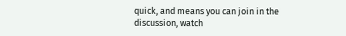quick, and means you can join in the discussion, watch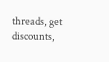threads, get discounts,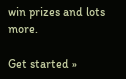win prizes and lots more.

Get started »